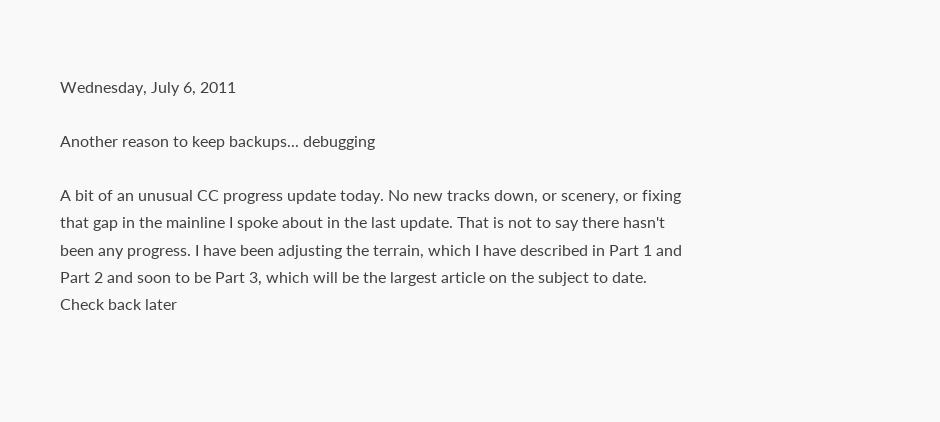Wednesday, July 6, 2011

Another reason to keep backups... debugging

A bit of an unusual CC progress update today. No new tracks down, or scenery, or fixing that gap in the mainline I spoke about in the last update. That is not to say there hasn't been any progress. I have been adjusting the terrain, which I have described in Part 1 and Part 2 and soon to be Part 3, which will be the largest article on the subject to date. Check back later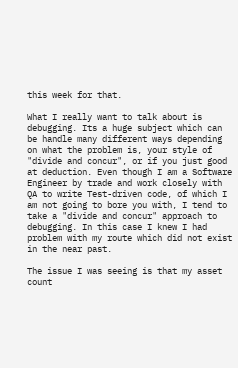this week for that.

What I really want to talk about is debugging. Its a huge subject which can be handle many different ways depending on what the problem is, your style of "divide and concur", or if you just good at deduction. Even though I am a Software Engineer by trade and work closely with QA to write Test-driven code, of which I am not going to bore you with, I tend to take a "divide and concur" approach to debugging. In this case I knew I had problem with my route which did not exist in the near past.

The issue I was seeing is that my asset count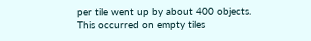per tile went up by about 400 objects. This occurred on empty tiles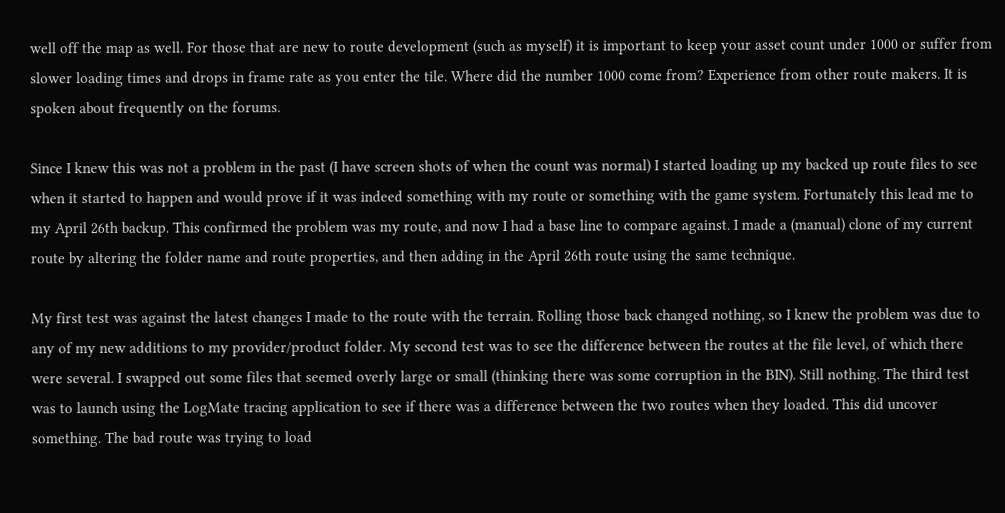well off the map as well. For those that are new to route development (such as myself) it is important to keep your asset count under 1000 or suffer from slower loading times and drops in frame rate as you enter the tile. Where did the number 1000 come from? Experience from other route makers. It is spoken about frequently on the forums.

Since I knew this was not a problem in the past (I have screen shots of when the count was normal) I started loading up my backed up route files to see when it started to happen and would prove if it was indeed something with my route or something with the game system. Fortunately this lead me to my April 26th backup. This confirmed the problem was my route, and now I had a base line to compare against. I made a (manual) clone of my current route by altering the folder name and route properties, and then adding in the April 26th route using the same technique.

My first test was against the latest changes I made to the route with the terrain. Rolling those back changed nothing, so I knew the problem was due to any of my new additions to my provider/product folder. My second test was to see the difference between the routes at the file level, of which there were several. I swapped out some files that seemed overly large or small (thinking there was some corruption in the BIN). Still nothing. The third test was to launch using the LogMate tracing application to see if there was a difference between the two routes when they loaded. This did uncover something. The bad route was trying to load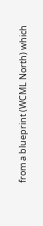from a blueprint (WCML North) which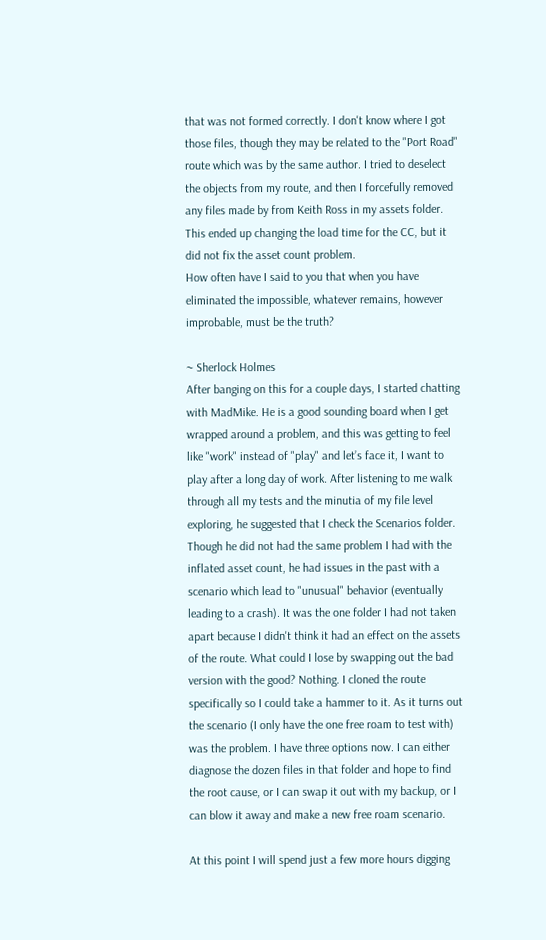that was not formed correctly. I don't know where I got those files, though they may be related to the "Port Road" route which was by the same author. I tried to deselect the objects from my route, and then I forcefully removed any files made by from Keith Ross in my assets folder. This ended up changing the load time for the CC, but it did not fix the asset count problem.
How often have I said to you that when you have eliminated the impossible, whatever remains, however improbable, must be the truth?

~ Sherlock Holmes
After banging on this for a couple days, I started chatting with MadMike. He is a good sounding board when I get wrapped around a problem, and this was getting to feel like "work" instead of "play" and let’s face it, I want to play after a long day of work. After listening to me walk through all my tests and the minutia of my file level exploring, he suggested that I check the Scenarios folder. Though he did not had the same problem I had with the inflated asset count, he had issues in the past with a scenario which lead to "unusual" behavior (eventually leading to a crash). It was the one folder I had not taken apart because I didn't think it had an effect on the assets of the route. What could I lose by swapping out the bad version with the good? Nothing. I cloned the route specifically so I could take a hammer to it. As it turns out the scenario (I only have the one free roam to test with) was the problem. I have three options now. I can either diagnose the dozen files in that folder and hope to find the root cause, or I can swap it out with my backup, or I can blow it away and make a new free roam scenario.

At this point I will spend just a few more hours digging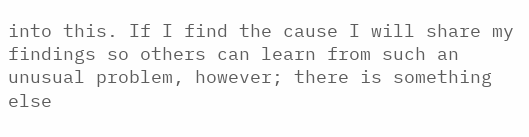into this. If I find the cause I will share my findings so others can learn from such an unusual problem, however; there is something else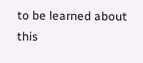to be learned about this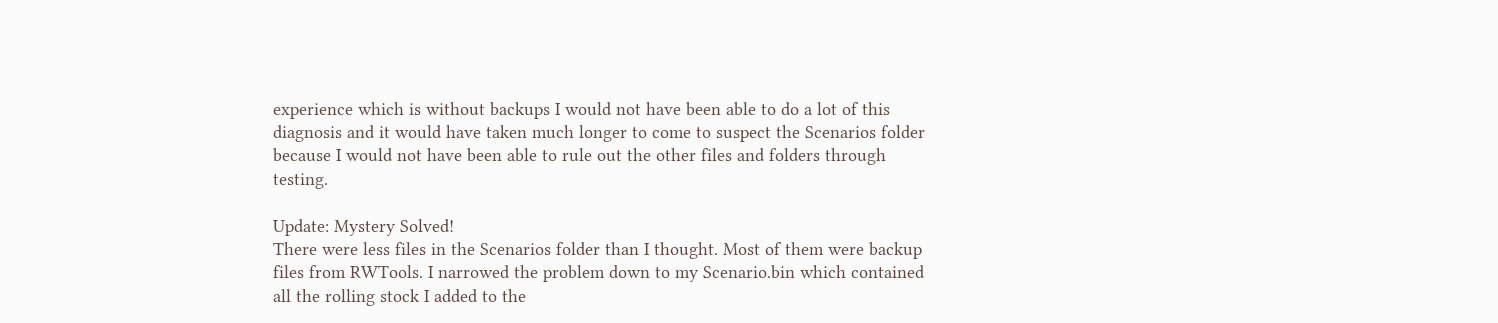experience which is without backups I would not have been able to do a lot of this diagnosis and it would have taken much longer to come to suspect the Scenarios folder because I would not have been able to rule out the other files and folders through testing.

Update: Mystery Solved!
There were less files in the Scenarios folder than I thought. Most of them were backup files from RWTools. I narrowed the problem down to my Scenario.bin which contained all the rolling stock I added to the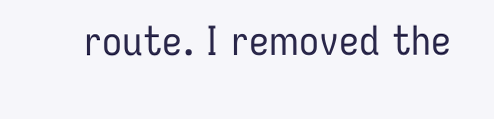route. I removed the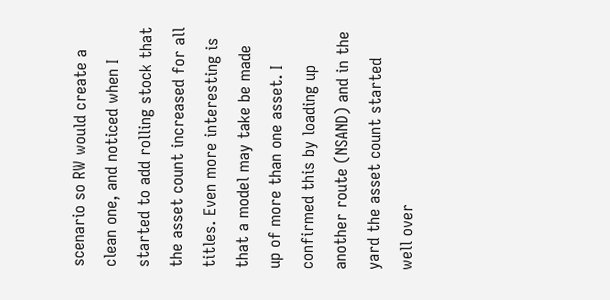scenario so RW would create a clean one, and noticed when I started to add rolling stock that the asset count increased for all titles. Even more interesting is that a model may take be made up of more than one asset. I confirmed this by loading up another route (NSAND) and in the yard the asset count started well over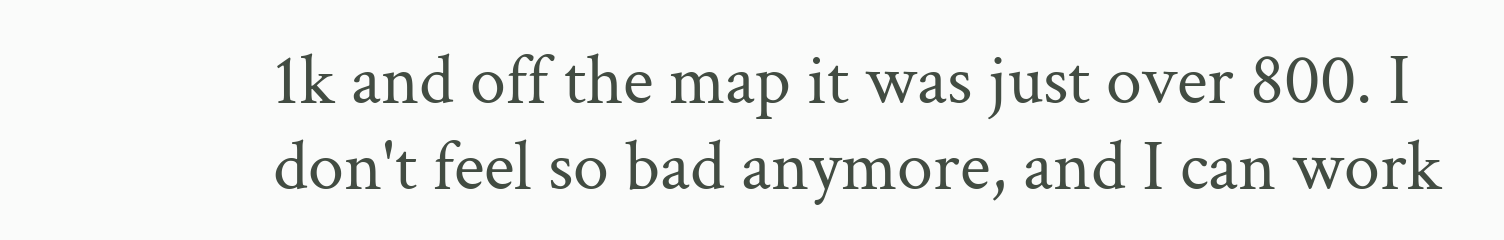1k and off the map it was just over 800. I don't feel so bad anymore, and I can work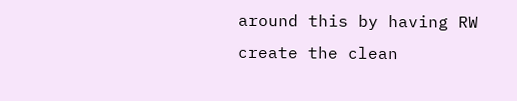around this by having RW create the clean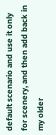default scenario and use it only for scenery, and then add back in my older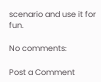scenario and use it for fun.

No comments:

Post a Comment